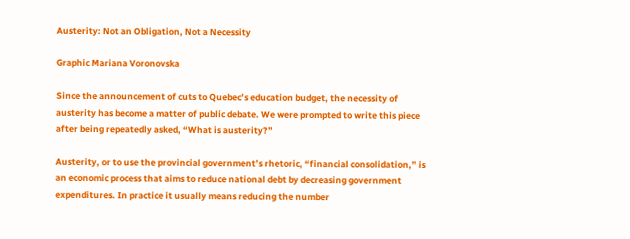Austerity: Not an Obligation, Not a Necessity

Graphic Mariana Voronovska

Since the announcement of cuts to Quebec’s education budget, the necessity of austerity has become a matter of public debate. We were prompted to write this piece after being repeatedly asked, “What is austerity?”

Austerity, or to use the provincial government’s rhetoric, “financial consolidation,” is an economic process that aims to reduce national debt by decreasing government expenditures. In practice it usually means reducing the number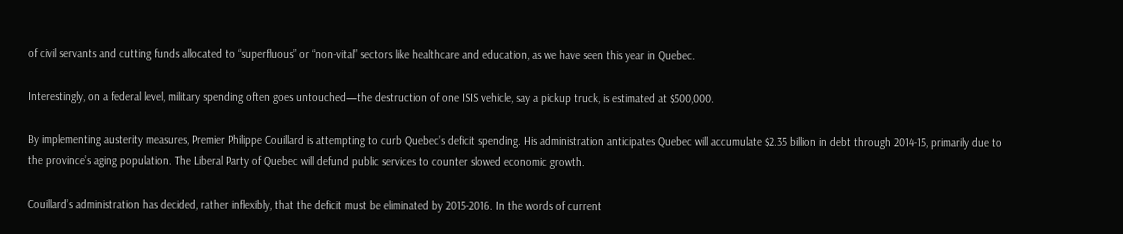of civil servants and cutting funds allocated to “superfluous” or “non-vital” sectors like healthcare and education, as we have seen this year in Quebec.

Interestingly, on a federal level, military spending often goes untouched—the destruction of one ISIS vehicle, say a pickup truck, is estimated at $500,000.

By implementing austerity measures, Premier Philippe Couillard is attempting to curb Quebec’s deficit spending. His administration anticipates Quebec will accumulate $2.35 billion in debt through 2014-15, primarily due to the province’s aging population. The Liberal Party of Quebec will defund public services to counter slowed economic growth.

Couillard’s administration has decided, rather inflexibly, that the deficit must be eliminated by 2015-2016. In the words of current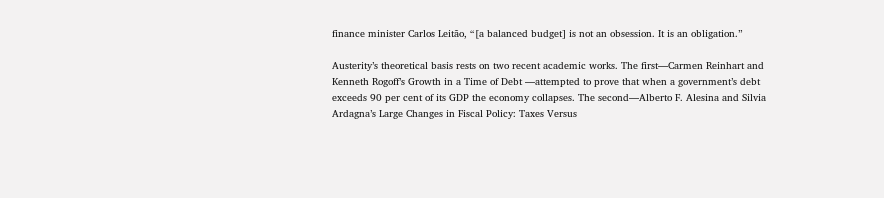finance minister Carlos Leitão, “[a balanced budget] is not an obsession. It is an obligation.”

Austerity’s theoretical basis rests on two recent academic works. The first—Carmen Reinhart and Kenneth Rogoff’s Growth in a Time of Debt —attempted to prove that when a government’s debt exceeds 90 per cent of its GDP the economy collapses. The second—Alberto F. Alesina and Silvia Ardagna’s Large Changes in Fiscal Policy: Taxes Versus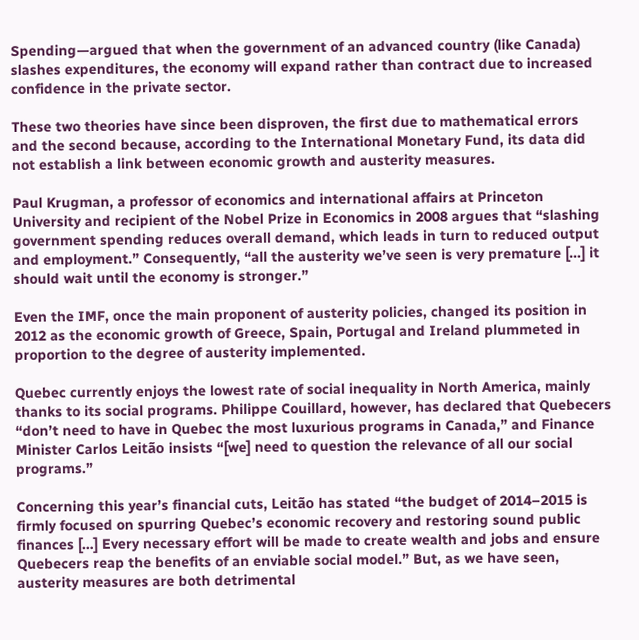Spending—argued that when the government of an advanced country (like Canada) slashes expenditures, the economy will expand rather than contract due to increased confidence in the private sector.

These two theories have since been disproven, the first due to mathematical errors and the second because, according to the International Monetary Fund, its data did not establish a link between economic growth and austerity measures.

Paul Krugman, a professor of economics and international affairs at Princeton University and recipient of the Nobel Prize in Economics in 2008 argues that “slashing government spending reduces overall demand, which leads in turn to reduced output and employment.” Consequently, “all the austerity we’ve seen is very premature […] it should wait until the economy is stronger.”

Even the IMF, once the main proponent of austerity policies, changed its position in 2012 as the economic growth of Greece, Spain, Portugal and Ireland plummeted in proportion to the degree of austerity implemented.

Quebec currently enjoys the lowest rate of social inequality in North America, mainly thanks to its social programs. Philippe Couillard, however, has declared that Quebecers “don’t need to have in Quebec the most luxurious programs in Canada,” and Finance Minister Carlos Leitão insists “[we] need to question the relevance of all our social programs.”

Concerning this year’s financial cuts, Leitão has stated “the budget of 2014–2015 is firmly focused on spurring Quebec’s economic recovery and restoring sound public finances […] Every necessary effort will be made to create wealth and jobs and ensure Quebecers reap the benefits of an enviable social model.” But, as we have seen, austerity measures are both detrimental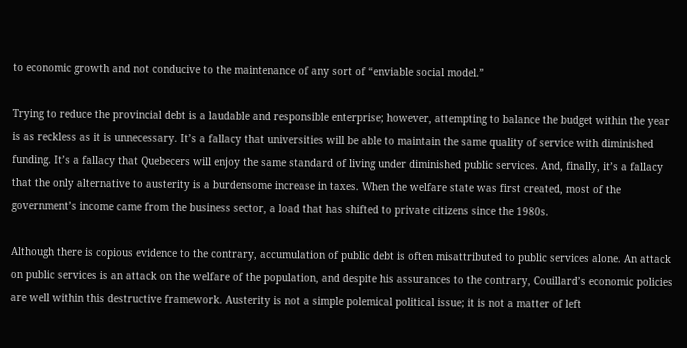to economic growth and not conducive to the maintenance of any sort of “enviable social model.”

Trying to reduce the provincial debt is a laudable and responsible enterprise; however, attempting to balance the budget within the year is as reckless as it is unnecessary. It’s a fallacy that universities will be able to maintain the same quality of service with diminished funding. It’s a fallacy that Quebecers will enjoy the same standard of living under diminished public services. And, finally, it’s a fallacy that the only alternative to austerity is a burdensome increase in taxes. When the welfare state was first created, most of the government’s income came from the business sector, a load that has shifted to private citizens since the 1980s.

Although there is copious evidence to the contrary, accumulation of public debt is often misattributed to public services alone. An attack on public services is an attack on the welfare of the population, and despite his assurances to the contrary, Couillard’s economic policies are well within this destructive framework. Austerity is not a simple polemical political issue; it is not a matter of left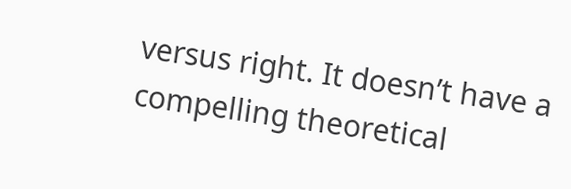versus right. It doesn’t have a compelling theoretical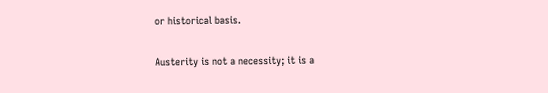or historical basis.

Austerity is not a necessity; it is a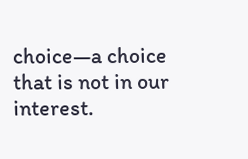choice—a choice that is not in our interest.